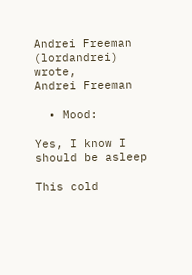Andrei Freeman (lordandrei) wrote,
Andrei Freeman

  • Mood:

Yes, I know I should be asleep

This cold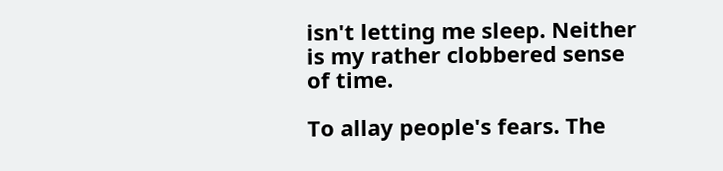isn't letting me sleep. Neither is my rather clobbered sense of time.

To allay people's fears. The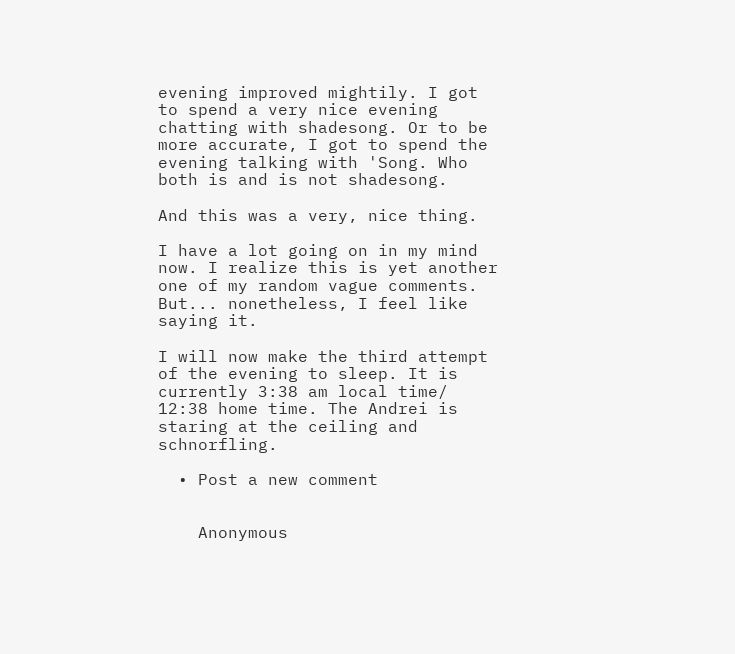evening improved mightily. I got to spend a very nice evening chatting with shadesong. Or to be more accurate, I got to spend the evening talking with 'Song. Who both is and is not shadesong.

And this was a very, nice thing.

I have a lot going on in my mind now. I realize this is yet another one of my random vague comments. But... nonetheless, I feel like saying it.

I will now make the third attempt of the evening to sleep. It is currently 3:38 am local time/ 12:38 home time. The Andrei is staring at the ceiling and schnorfling.

  • Post a new comment


    Anonymous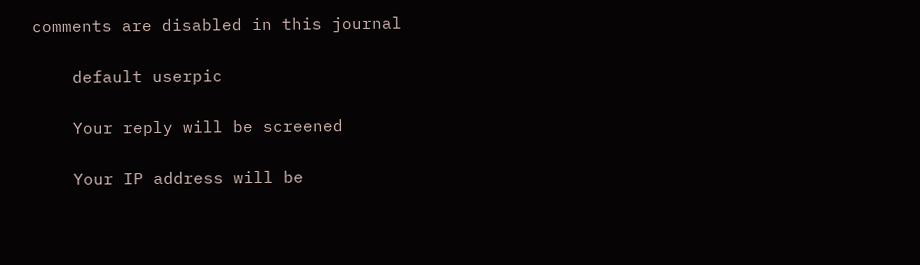comments are disabled in this journal

    default userpic

    Your reply will be screened

    Your IP address will be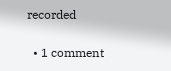recorded

  • 1 comment